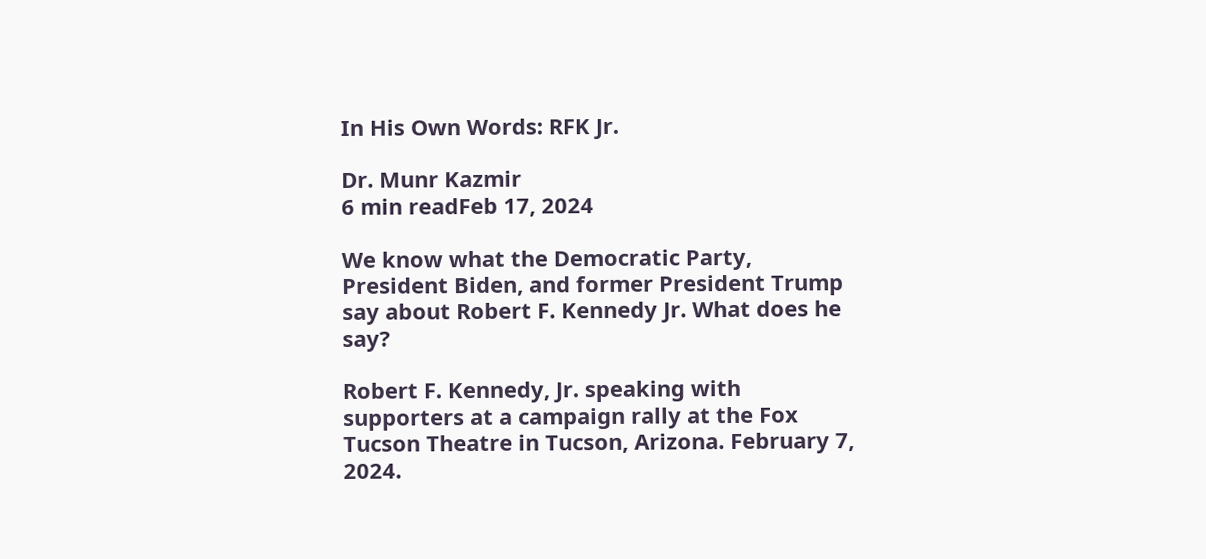In His Own Words: RFK Jr.

Dr. Munr Kazmir
6 min readFeb 17, 2024

We know what the Democratic Party, President Biden, and former President Trump say about Robert F. Kennedy Jr. What does he say?

Robert F. Kennedy, Jr. speaking with supporters at a campaign rally at the Fox Tucson Theatre in Tucson, Arizona. February 7, 2024.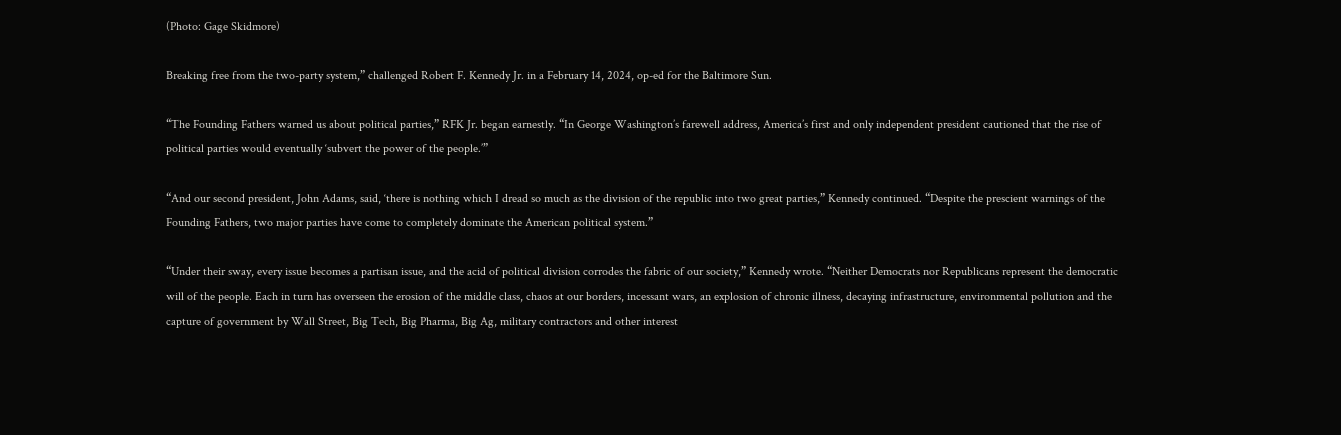(Photo: Gage Skidmore)

Breaking free from the two-party system,” challenged Robert F. Kennedy Jr. in a February 14, 2024, op-ed for the Baltimore Sun.

“The Founding Fathers warned us about political parties,” RFK Jr. began earnestly. “In George Washington’s farewell address, America’s first and only independent president cautioned that the rise of political parties would eventually ‘subvert the power of the people.’”

“And our second president, John Adams, said, ‘there is nothing which I dread so much as the division of the republic into two great parties,” Kennedy continued. “Despite the prescient warnings of the Founding Fathers, two major parties have come to completely dominate the American political system.”

“Under their sway, every issue becomes a partisan issue, and the acid of political division corrodes the fabric of our society,” Kennedy wrote. “Neither Democrats nor Republicans represent the democratic will of the people. Each in turn has overseen the erosion of the middle class, chaos at our borders, incessant wars, an explosion of chronic illness, decaying infrastructure, environmental pollution and the capture of government by Wall Street, Big Tech, Big Pharma, Big Ag, military contractors and other interest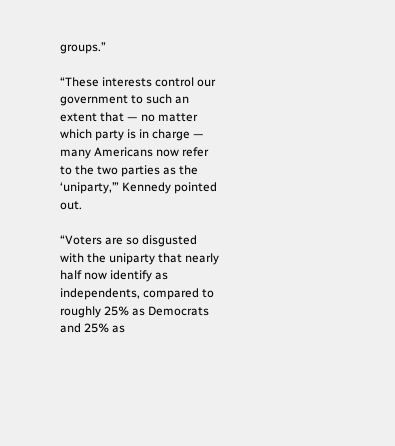groups.”

“These interests control our government to such an extent that — no matter which party is in charge — many Americans now refer to the two parties as the ‘uniparty,’” Kennedy pointed out.

“Voters are so disgusted with the uniparty that nearly half now identify as independents, compared to roughly 25% as Democrats and 25% as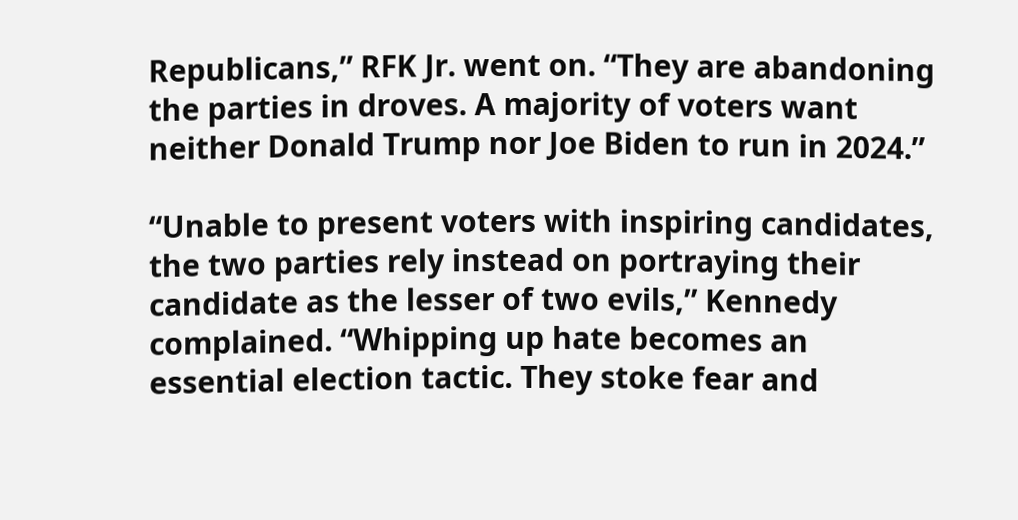Republicans,” RFK Jr. went on. “They are abandoning the parties in droves. A majority of voters want neither Donald Trump nor Joe Biden to run in 2024.”

“Unable to present voters with inspiring candidates, the two parties rely instead on portraying their candidate as the lesser of two evils,” Kennedy complained. “Whipping up hate becomes an essential election tactic. They stoke fear and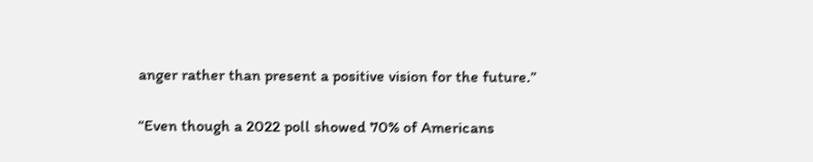anger rather than present a positive vision for the future.”

“Even though a 2022 poll showed 70% of Americans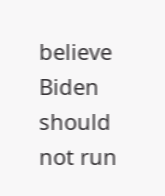believe Biden should not run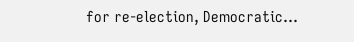for re-election, Democratic…